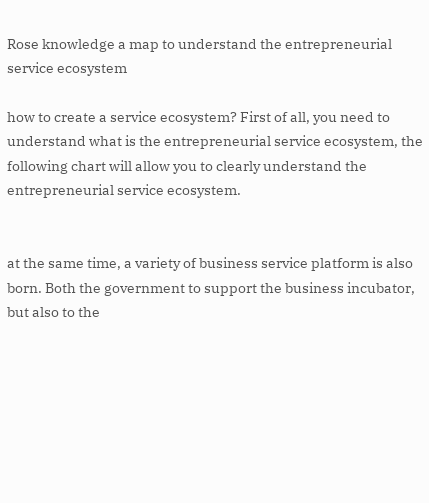Rose knowledge a map to understand the entrepreneurial service ecosystem

how to create a service ecosystem? First of all, you need to understand what is the entrepreneurial service ecosystem, the following chart will allow you to clearly understand the entrepreneurial service ecosystem.


at the same time, a variety of business service platform is also born. Both the government to support the business incubator, but also to the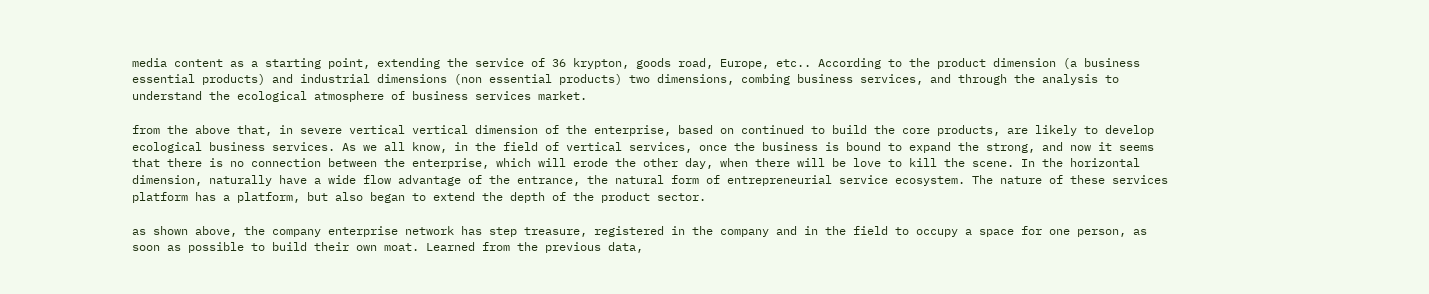media content as a starting point, extending the service of 36 krypton, goods road, Europe, etc.. According to the product dimension (a business essential products) and industrial dimensions (non essential products) two dimensions, combing business services, and through the analysis to understand the ecological atmosphere of business services market.

from the above that, in severe vertical vertical dimension of the enterprise, based on continued to build the core products, are likely to develop ecological business services. As we all know, in the field of vertical services, once the business is bound to expand the strong, and now it seems that there is no connection between the enterprise, which will erode the other day, when there will be love to kill the scene. In the horizontal dimension, naturally have a wide flow advantage of the entrance, the natural form of entrepreneurial service ecosystem. The nature of these services platform has a platform, but also began to extend the depth of the product sector.

as shown above, the company enterprise network has step treasure, registered in the company and in the field to occupy a space for one person, as soon as possible to build their own moat. Learned from the previous data,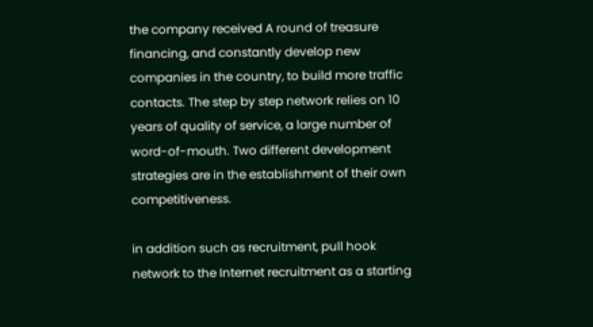the company received A round of treasure financing, and constantly develop new companies in the country, to build more traffic contacts. The step by step network relies on 10 years of quality of service, a large number of word-of-mouth. Two different development strategies are in the establishment of their own competitiveness.

in addition such as recruitment, pull hook network to the Internet recruitment as a starting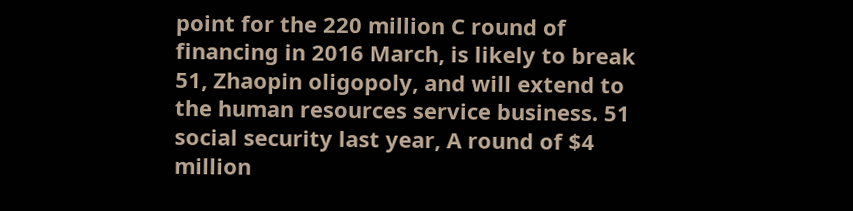point for the 220 million C round of financing in 2016 March, is likely to break 51, Zhaopin oligopoly, and will extend to the human resources service business. 51 social security last year, A round of $4 million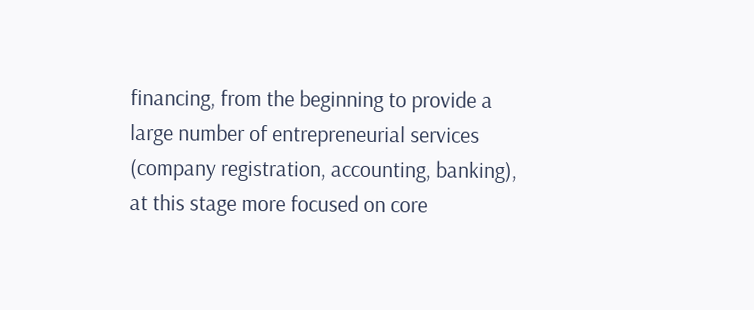financing, from the beginning to provide a large number of entrepreneurial services (company registration, accounting, banking), at this stage more focused on core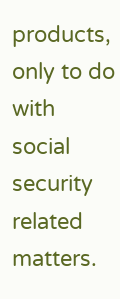products, only to do with social security related matters.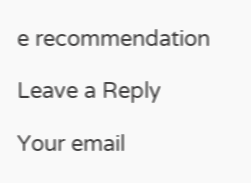e recommendation

Leave a Reply

Your email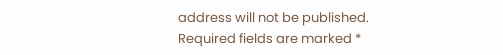address will not be published. Required fields are marked *